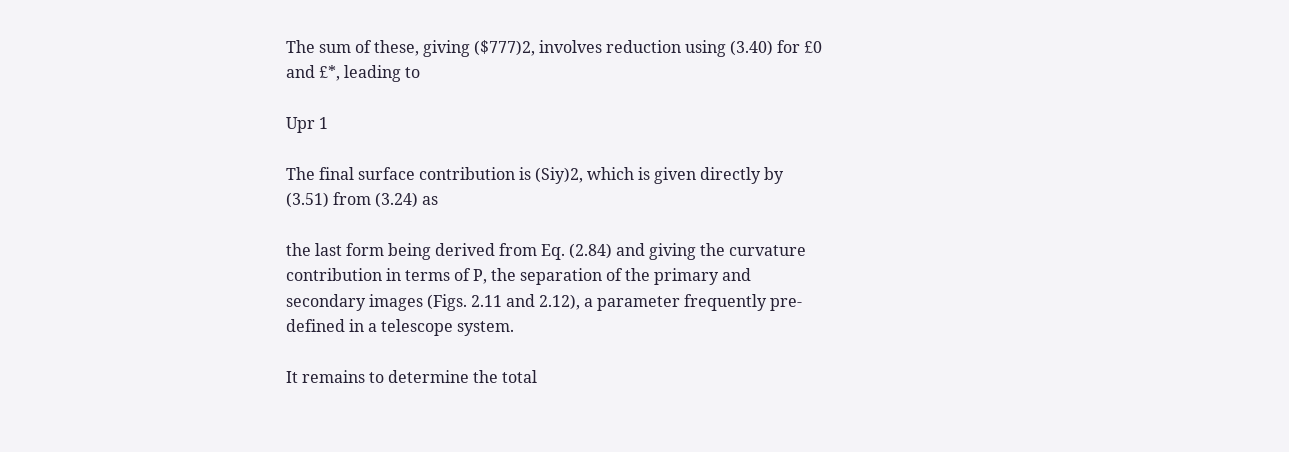The sum of these, giving ($777)2, involves reduction using (3.40) for £0 and £*, leading to

Upr 1

The final surface contribution is (Siy)2, which is given directly by (3.51) from (3.24) as

the last form being derived from Eq. (2.84) and giving the curvature contribution in terms of P, the separation of the primary and secondary images (Figs. 2.11 and 2.12), a parameter frequently pre-defined in a telescope system.

It remains to determine the total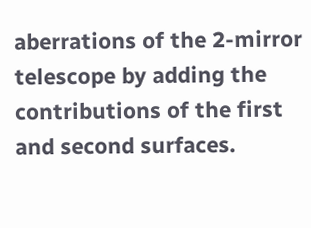aberrations of the 2-mirror telescope by adding the contributions of the first and second surfaces.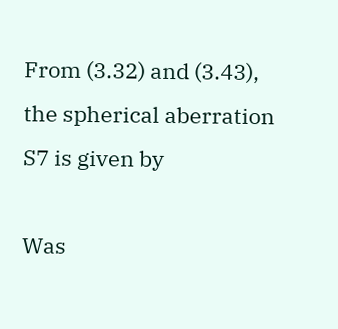From (3.32) and (3.43), the spherical aberration S7 is given by

Was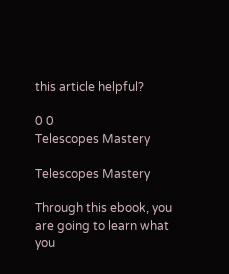this article helpful?

0 0
Telescopes Mastery

Telescopes Mastery

Through this ebook, you are going to learn what you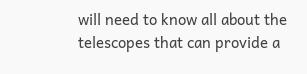will need to know all about the telescopes that can provide a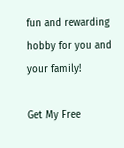fun and rewarding hobby for you and your family!

Get My Free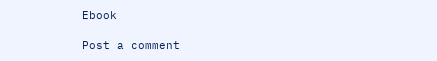Ebook

Post a comment